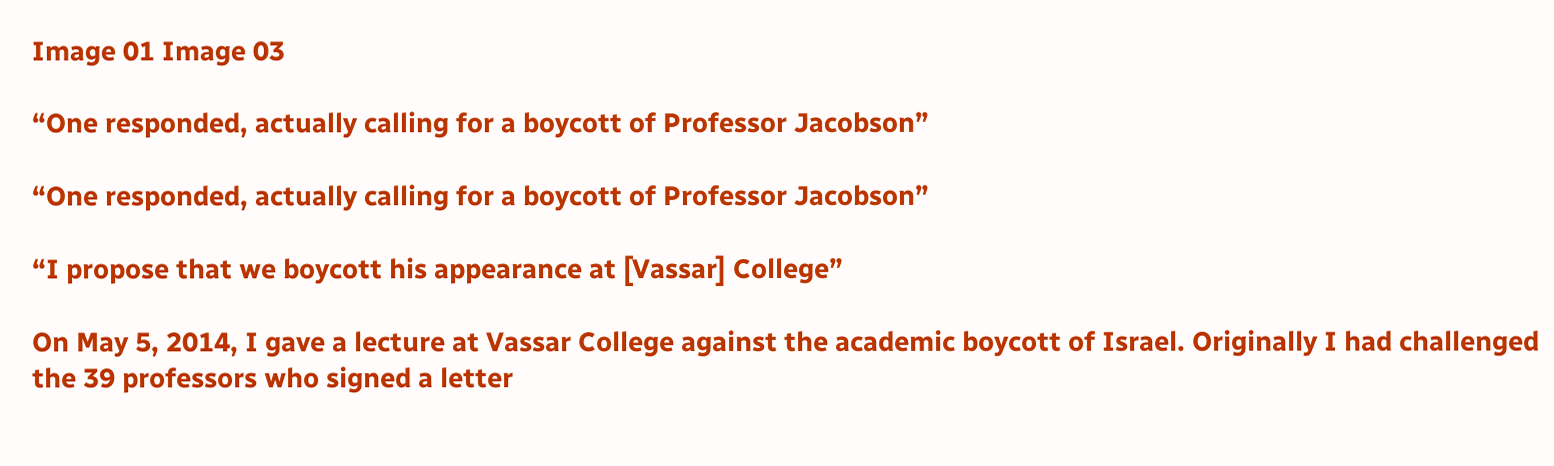Image 01 Image 03

“One responded, actually calling for a boycott of Professor Jacobson”

“One responded, actually calling for a boycott of Professor Jacobson”

“I propose that we boycott his appearance at [Vassar] College”

On May 5, 2014, I gave a lecture at Vassar College against the academic boycott of Israel. Originally I had challenged the 39 professors who signed a letter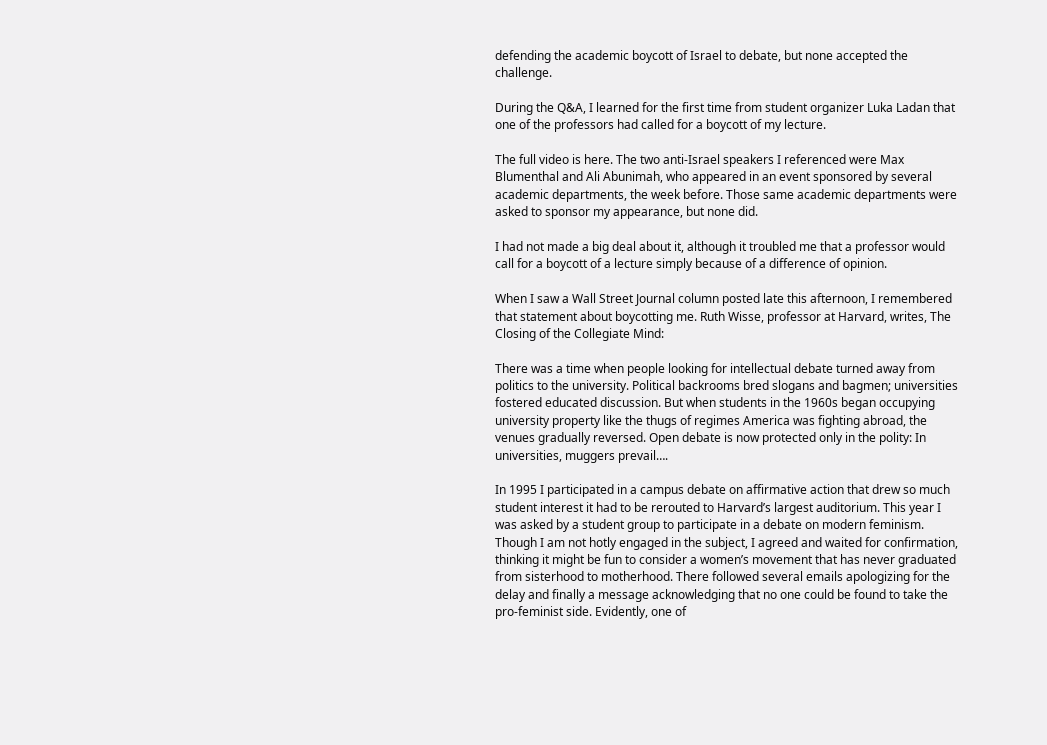defending the academic boycott of Israel to debate, but none accepted the challenge.

During the Q&A, I learned for the first time from student organizer Luka Ladan that one of the professors had called for a boycott of my lecture.

The full video is here. The two anti-Israel speakers I referenced were Max Blumenthal and Ali Abunimah, who appeared in an event sponsored by several academic departments, the week before. Those same academic departments were asked to sponsor my appearance, but none did.

I had not made a big deal about it, although it troubled me that a professor would call for a boycott of a lecture simply because of a difference of opinion.

When I saw a Wall Street Journal column posted late this afternoon, I remembered that statement about boycotting me. Ruth Wisse, professor at Harvard, writes, The Closing of the Collegiate Mind:

There was a time when people looking for intellectual debate turned away from politics to the university. Political backrooms bred slogans and bagmen; universities fostered educated discussion. But when students in the 1960s began occupying university property like the thugs of regimes America was fighting abroad, the venues gradually reversed. Open debate is now protected only in the polity: In universities, muggers prevail….

In 1995 I participated in a campus debate on affirmative action that drew so much student interest it had to be rerouted to Harvard’s largest auditorium. This year I was asked by a student group to participate in a debate on modern feminism. Though I am not hotly engaged in the subject, I agreed and waited for confirmation, thinking it might be fun to consider a women’s movement that has never graduated from sisterhood to motherhood. There followed several emails apologizing for the delay and finally a message acknowledging that no one could be found to take the pro-feminist side. Evidently, one of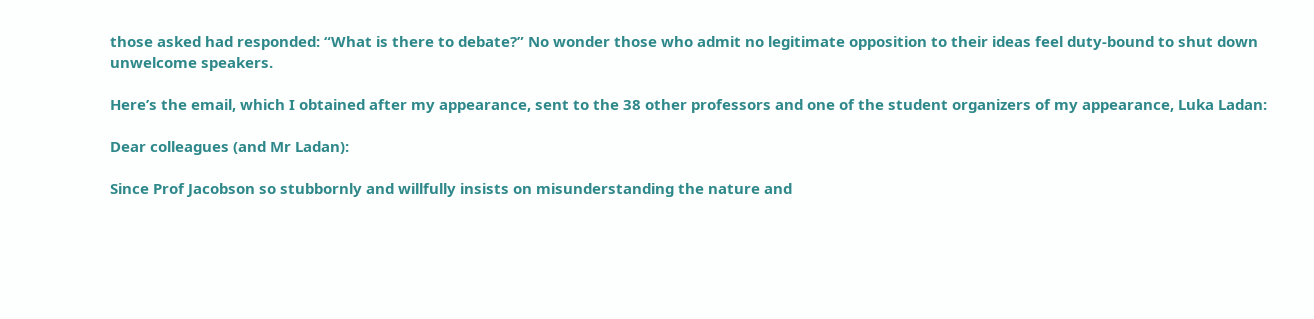those asked had responded: “What is there to debate?” No wonder those who admit no legitimate opposition to their ideas feel duty-bound to shut down unwelcome speakers.

Here’s the email, which I obtained after my appearance, sent to the 38 other professors and one of the student organizers of my appearance, Luka Ladan:

Dear colleagues (and Mr Ladan):

Since Prof Jacobson so stubbornly and willfully insists on misunderstanding the nature and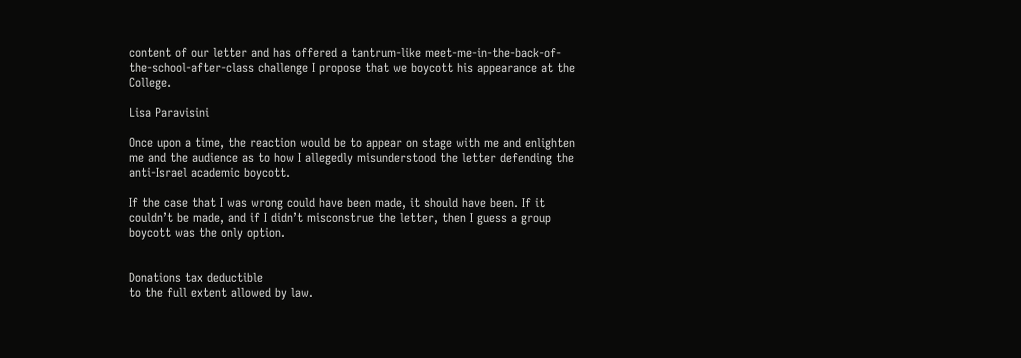content of our letter and has offered a tantrum-like meet-me-in-the-back-of-the-school-after-class challenge I propose that we boycott his appearance at the College.

Lisa Paravisini

Once upon a time, the reaction would be to appear on stage with me and enlighten me and the audience as to how I allegedly misunderstood the letter defending the anti-Israel academic boycott.

If the case that I was wrong could have been made, it should have been. If it couldn’t be made, and if I didn’t misconstrue the letter, then I guess a group boycott was the only option.


Donations tax deductible
to the full extent allowed by law.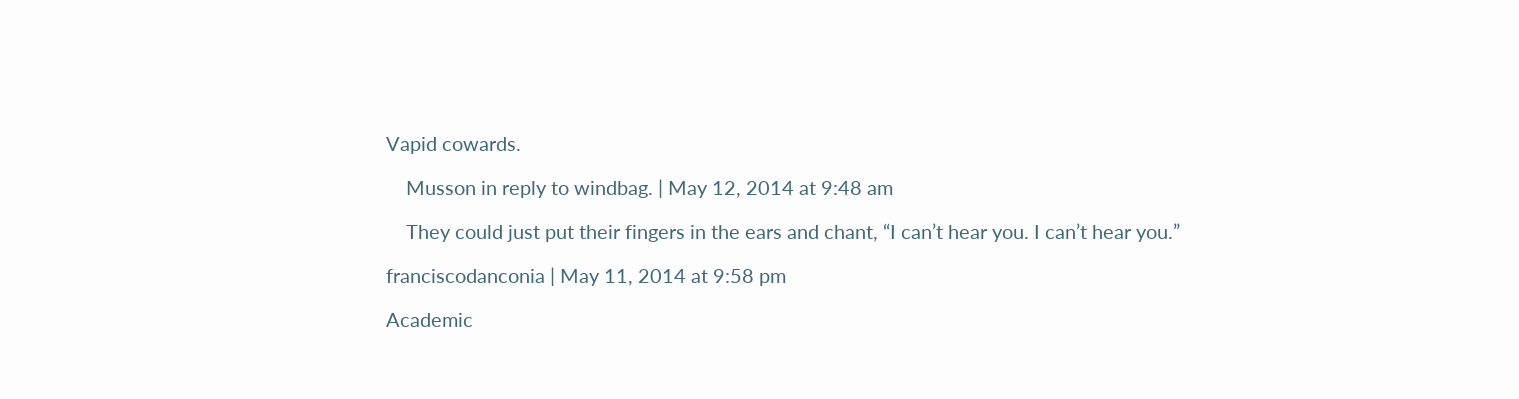Vapid cowards.

    Musson in reply to windbag. | May 12, 2014 at 9:48 am

    They could just put their fingers in the ears and chant, “I can’t hear you. I can’t hear you.”

franciscodanconia | May 11, 2014 at 9:58 pm

Academic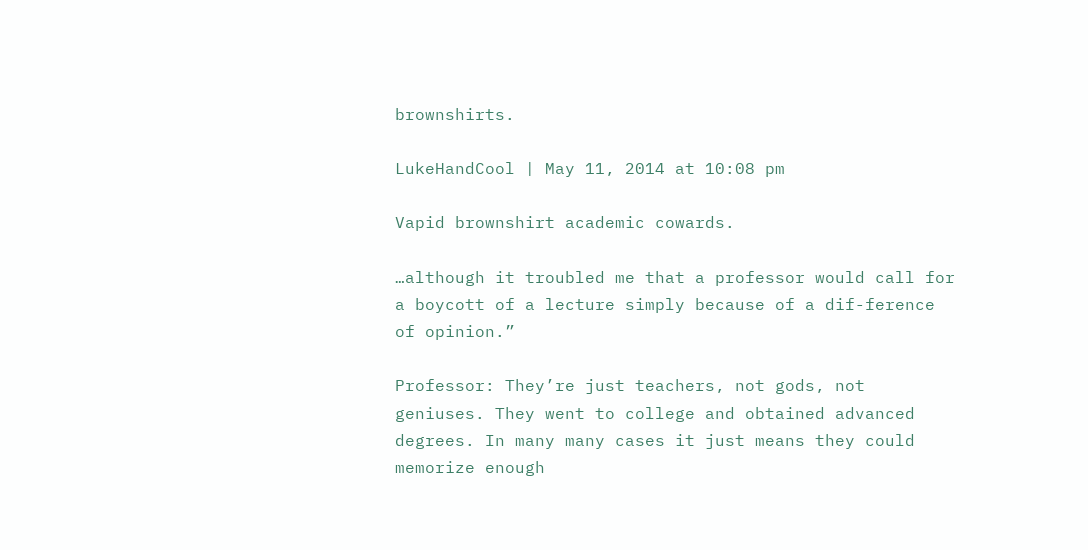brownshirts.

LukeHandCool | May 11, 2014 at 10:08 pm

Vapid brownshirt academic cowards.

…although it troubled me that a professor would call for a boycott of a lecture simply because of a dif-ference of opinion.”

Professor: They’re just teachers, not gods, not geniuses. They went to college and obtained advanced degrees. In many many cases it just means they could memorize enough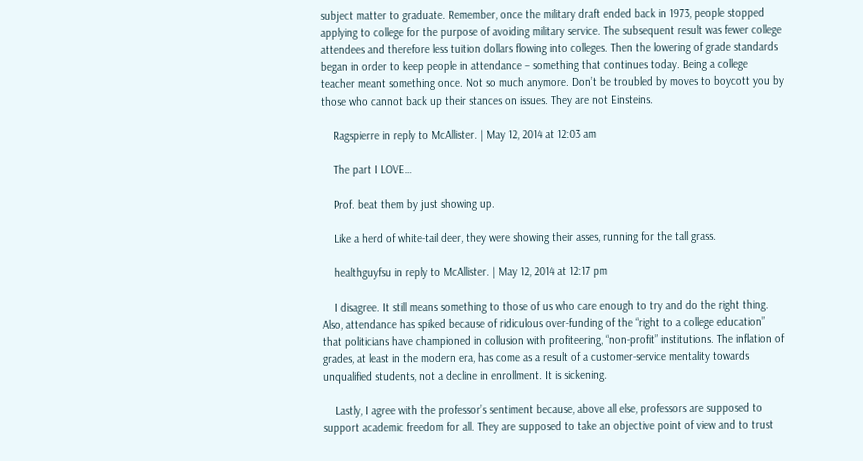subject matter to graduate. Remember, once the military draft ended back in 1973, people stopped applying to college for the purpose of avoiding military service. The subsequent result was fewer college attendees and therefore less tuition dollars flowing into colleges. Then the lowering of grade standards began in order to keep people in attendance – something that continues today. Being a college teacher meant something once. Not so much anymore. Don’t be troubled by moves to boycott you by those who cannot back up their stances on issues. They are not Einsteins.

    Ragspierre in reply to McAllister. | May 12, 2014 at 12:03 am

    The part I LOVE…

    Prof. beat them by just showing up.

    Like a herd of white-tail deer, they were showing their asses, running for the tall grass.

    healthguyfsu in reply to McAllister. | May 12, 2014 at 12:17 pm

    I disagree. It still means something to those of us who care enough to try and do the right thing. Also, attendance has spiked because of ridiculous over-funding of the “right to a college education” that politicians have championed in collusion with profiteering, “non-profit” institutions. The inflation of grades, at least in the modern era, has come as a result of a customer-service mentality towards unqualified students, not a decline in enrollment. It is sickening.

    Lastly, I agree with the professor’s sentiment because, above all else, professors are supposed to support academic freedom for all. They are supposed to take an objective point of view and to trust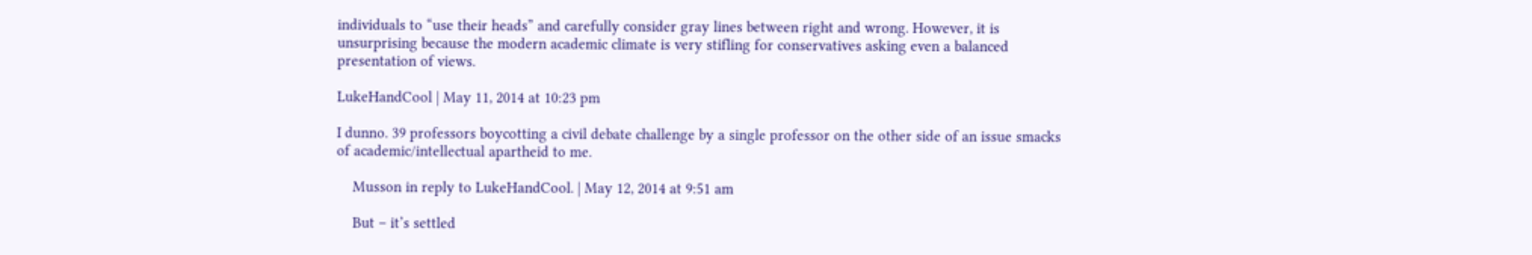individuals to “use their heads” and carefully consider gray lines between right and wrong. However, it is unsurprising because the modern academic climate is very stifling for conservatives asking even a balanced presentation of views.

LukeHandCool | May 11, 2014 at 10:23 pm

I dunno. 39 professors boycotting a civil debate challenge by a single professor on the other side of an issue smacks of academic/intellectual apartheid to me.

    Musson in reply to LukeHandCool. | May 12, 2014 at 9:51 am

    But – it’s settled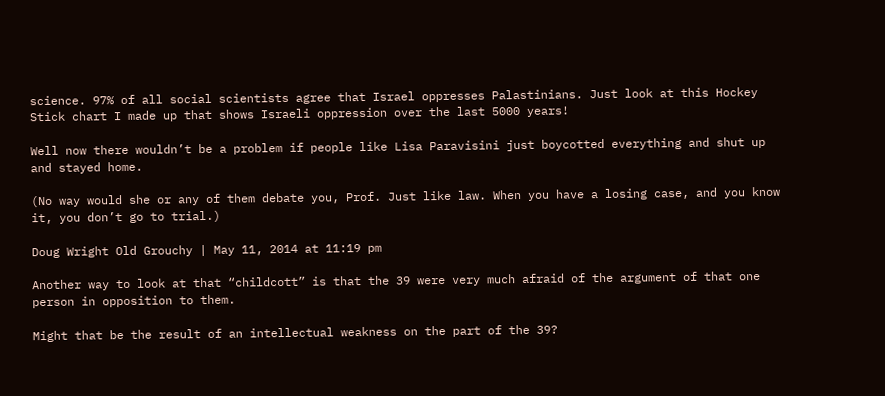science. 97% of all social scientists agree that Israel oppresses Palastinians. Just look at this Hockey Stick chart I made up that shows Israeli oppression over the last 5000 years!

Well now there wouldn’t be a problem if people like Lisa Paravisini just boycotted everything and shut up and stayed home.

(No way would she or any of them debate you, Prof. Just like law. When you have a losing case, and you know it, you don’t go to trial.)

Doug Wright Old Grouchy | May 11, 2014 at 11:19 pm

Another way to look at that “childcott” is that the 39 were very much afraid of the argument of that one person in opposition to them.

Might that be the result of an intellectual weakness on the part of the 39?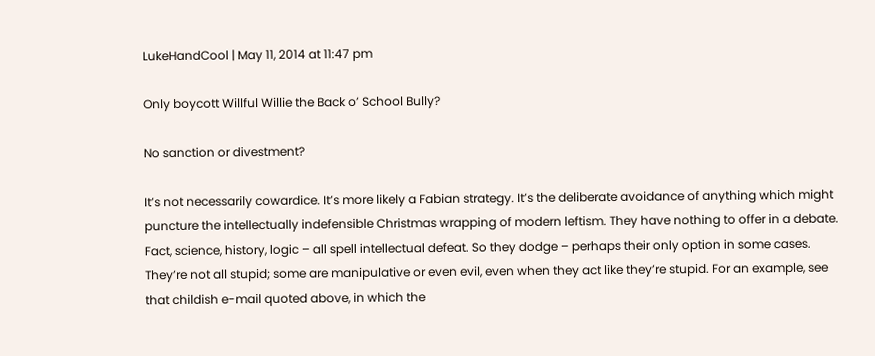LukeHandCool | May 11, 2014 at 11:47 pm

Only boycott Willful Willie the Back o’ School Bully?

No sanction or divestment?

It’s not necessarily cowardice. It’s more likely a Fabian strategy. It’s the deliberate avoidance of anything which might puncture the intellectually indefensible Christmas wrapping of modern leftism. They have nothing to offer in a debate. Fact, science, history, logic – all spell intellectual defeat. So they dodge – perhaps their only option in some cases. They’re not all stupid; some are manipulative or even evil, even when they act like they’re stupid. For an example, see that childish e-mail quoted above, in which the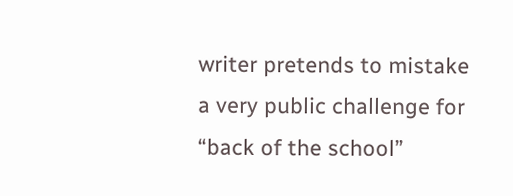writer pretends to mistake a very public challenge for “back of the school”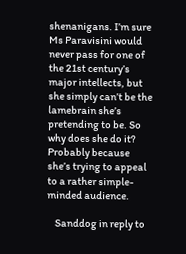shenanigans. I’m sure Ms Paravisini would never pass for one of the 21st century’s major intellects, but she simply can’t be the lamebrain she’s pretending to be. So why does she do it? Probably because she’s trying to appeal to a rather simple-minded audience.

    Sanddog in reply to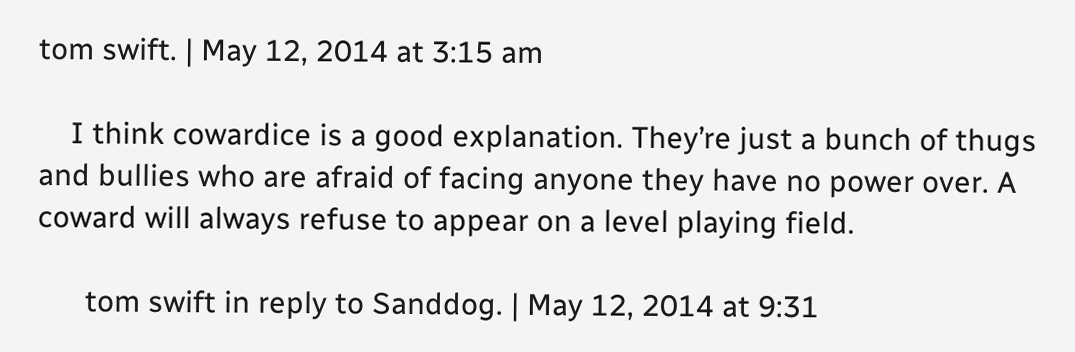tom swift. | May 12, 2014 at 3:15 am

    I think cowardice is a good explanation. They’re just a bunch of thugs and bullies who are afraid of facing anyone they have no power over. A coward will always refuse to appear on a level playing field.

      tom swift in reply to Sanddog. | May 12, 2014 at 9:31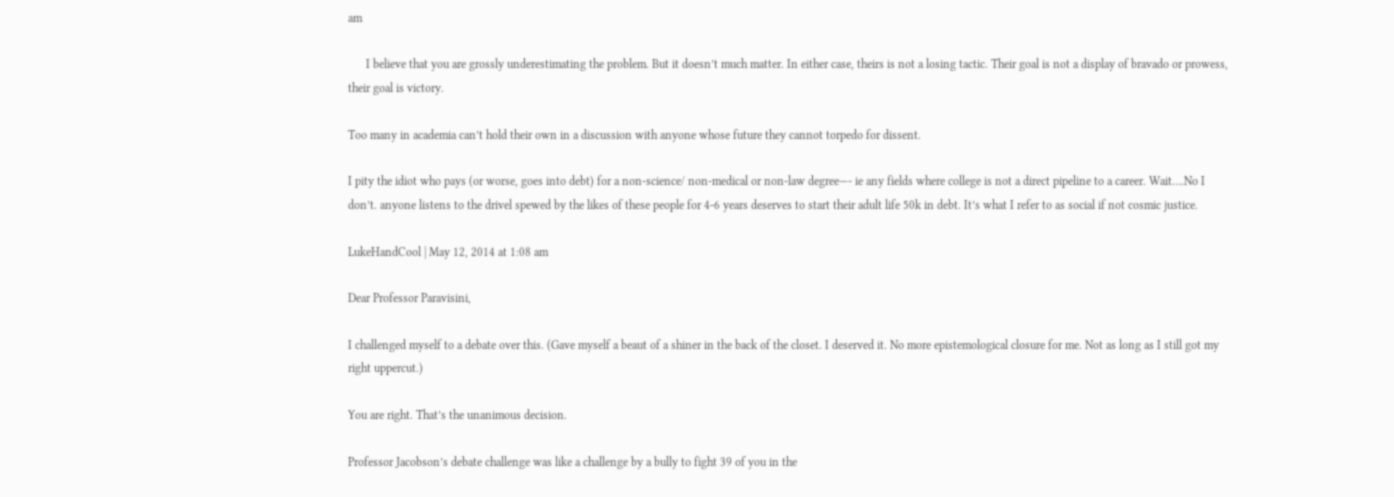am

      I believe that you are grossly underestimating the problem. But it doesn’t much matter. In either case, theirs is not a losing tactic. Their goal is not a display of bravado or prowess, their goal is victory.

Too many in academia can’t hold their own in a discussion with anyone whose future they cannot torpedo for dissent.

I pity the idiot who pays (or worse, goes into debt) for a non-science/ non-medical or non-law degree—- ie any fields where college is not a direct pipeline to a career. Wait….No I don’t. anyone listens to the drivel spewed by the likes of these people for 4-6 years deserves to start their adult life 50k in debt. It’s what I refer to as social if not cosmic justice.

LukeHandCool | May 12, 2014 at 1:08 am

Dear Professor Paravisini,

I challenged myself to a debate over this. (Gave myself a beaut of a shiner in the back of the closet. I deserved it. No more epistemological closure for me. Not as long as I still got my right uppercut.)

You are right. That’s the unanimous decision.

Professor Jacobson’s debate challenge was like a challenge by a bully to fight 39 of you in the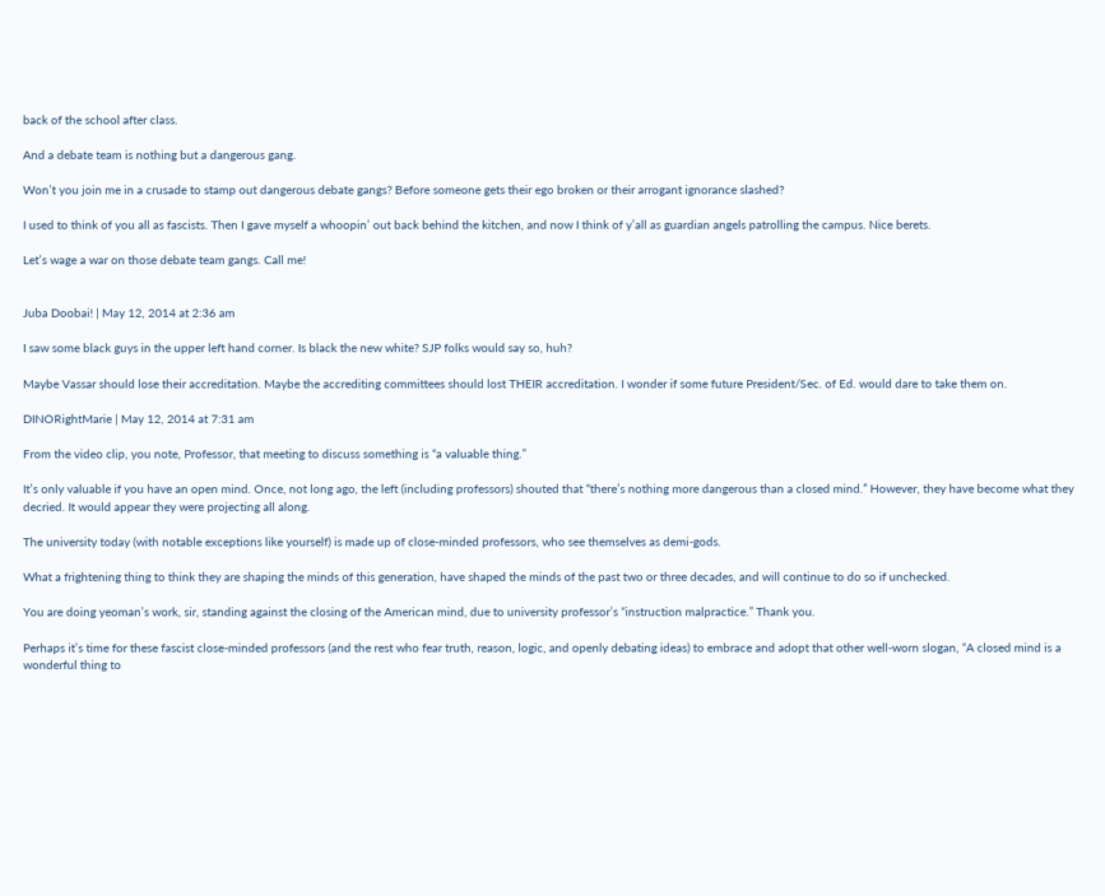back of the school after class.

And a debate team is nothing but a dangerous gang.

Won’t you join me in a crusade to stamp out dangerous debate gangs? Before someone gets their ego broken or their arrogant ignorance slashed?

I used to think of you all as fascists. Then I gave myself a whoopin’ out back behind the kitchen, and now I think of y’all as guardian angels patrolling the campus. Nice berets.

Let’s wage a war on those debate team gangs. Call me!


Juba Doobai! | May 12, 2014 at 2:36 am

I saw some black guys in the upper left hand corner. Is black the new white? SJP folks would say so, huh?

Maybe Vassar should lose their accreditation. Maybe the accrediting committees should lost THEIR accreditation. I wonder if some future President/Sec. of Ed. would dare to take them on.

DINORightMarie | May 12, 2014 at 7:31 am

From the video clip, you note, Professor, that meeting to discuss something is “a valuable thing.”

It’s only valuable if you have an open mind. Once, not long ago, the left (including professors) shouted that “there’s nothing more dangerous than a closed mind.” However, they have become what they decried. It would appear they were projecting all along.

The university today (with notable exceptions like yourself) is made up of close-minded professors, who see themselves as demi-gods.

What a frightening thing to think they are shaping the minds of this generation, have shaped the minds of the past two or three decades, and will continue to do so if unchecked.

You are doing yeoman’s work, sir, standing against the closing of the American mind, due to university professor’s “instruction malpractice.” Thank you.

Perhaps it’s time for these fascist close-minded professors (and the rest who fear truth, reason, logic, and openly debating ideas) to embrace and adopt that other well-worn slogan, “A closed mind is a wonderful thing to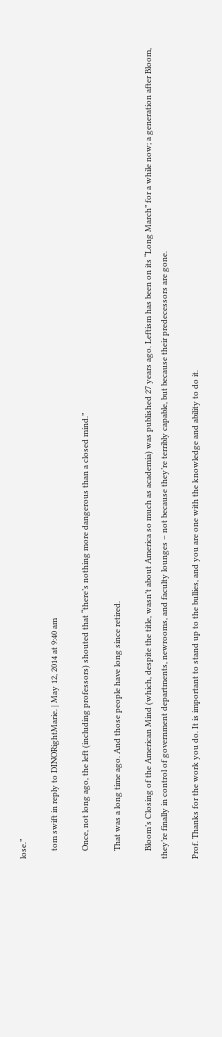lose.”

    tom swift in reply to DINORightMarie. | May 12, 2014 at 9:40 am

    Once, not long ago, the left (including professors) shouted that “there’s nothing more dangerous than a closed mind.”

    That was a long time ago. And those people have long since retired.

    Bloom’s Closing of the American Mind (which, despite the title, wasn’t about America so much as academia) was published 27 years ago. Leftism has been on its “Long March” for a while now; a generation after Bloom, they’re finally in control of government departments, newrooms, and faculty lounges – not because they’re terribly capable, but because their predecessors are gone.

Prof. Thanks for the work you do. It is important to stand up to the bullies, and you are one with the knowledge and ability to do it.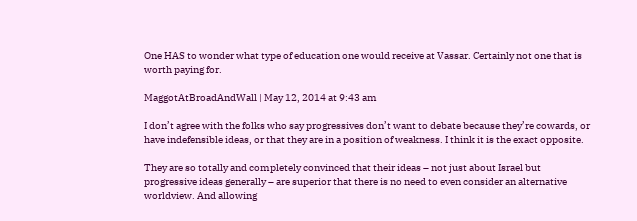One HAS to wonder what type of education one would receive at Vassar. Certainly not one that is worth paying for.

MaggotAtBroadAndWall | May 12, 2014 at 9:43 am

I don’t agree with the folks who say progressives don’t want to debate because they’re cowards, or have indefensible ideas, or that they are in a position of weakness. I think it is the exact opposite.

They are so totally and completely convinced that their ideas – not just about Israel but progressive ideas generally – are superior that there is no need to even consider an alternative worldview. And allowing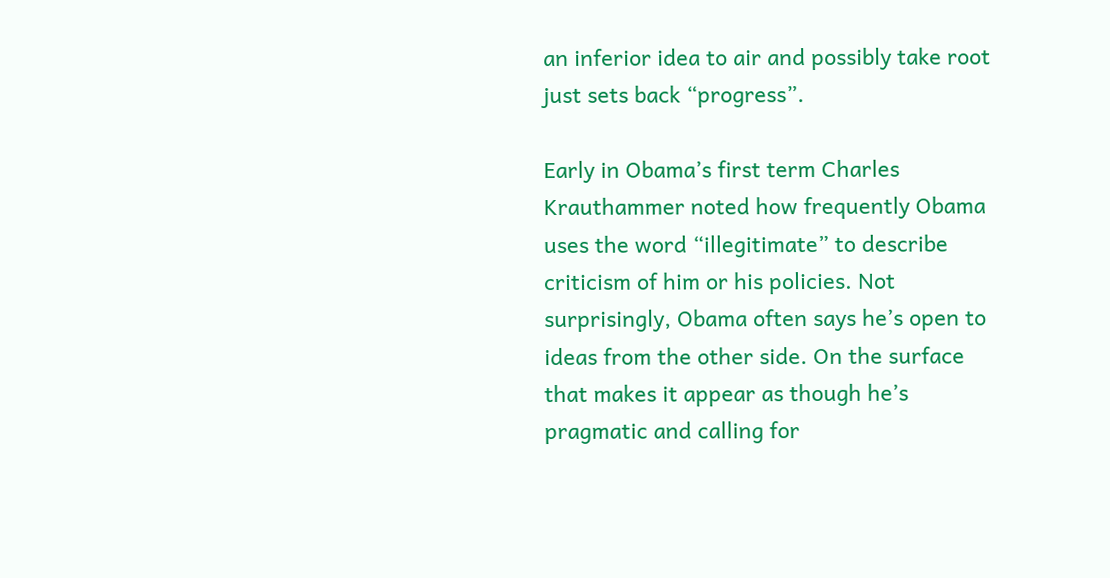an inferior idea to air and possibly take root just sets back “progress”.

Early in Obama’s first term Charles Krauthammer noted how frequently Obama uses the word “illegitimate” to describe criticism of him or his policies. Not surprisingly, Obama often says he’s open to ideas from the other side. On the surface that makes it appear as though he’s pragmatic and calling for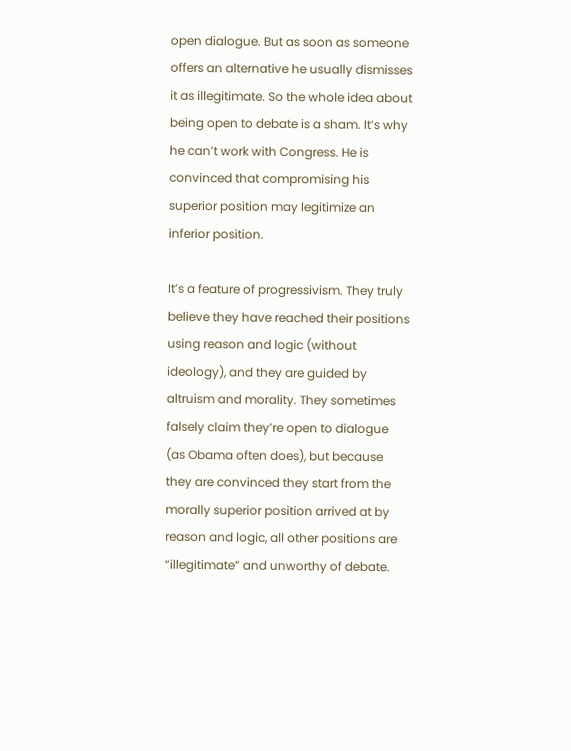open dialogue. But as soon as someone offers an alternative he usually dismisses it as illegitimate. So the whole idea about being open to debate is a sham. It’s why he can’t work with Congress. He is convinced that compromising his superior position may legitimize an inferior position.

It’s a feature of progressivism. They truly believe they have reached their positions using reason and logic (without ideology), and they are guided by altruism and morality. They sometimes falsely claim they’re open to dialogue (as Obama often does), but because they are convinced they start from the morally superior position arrived at by reason and logic, all other positions are “illegitimate” and unworthy of debate.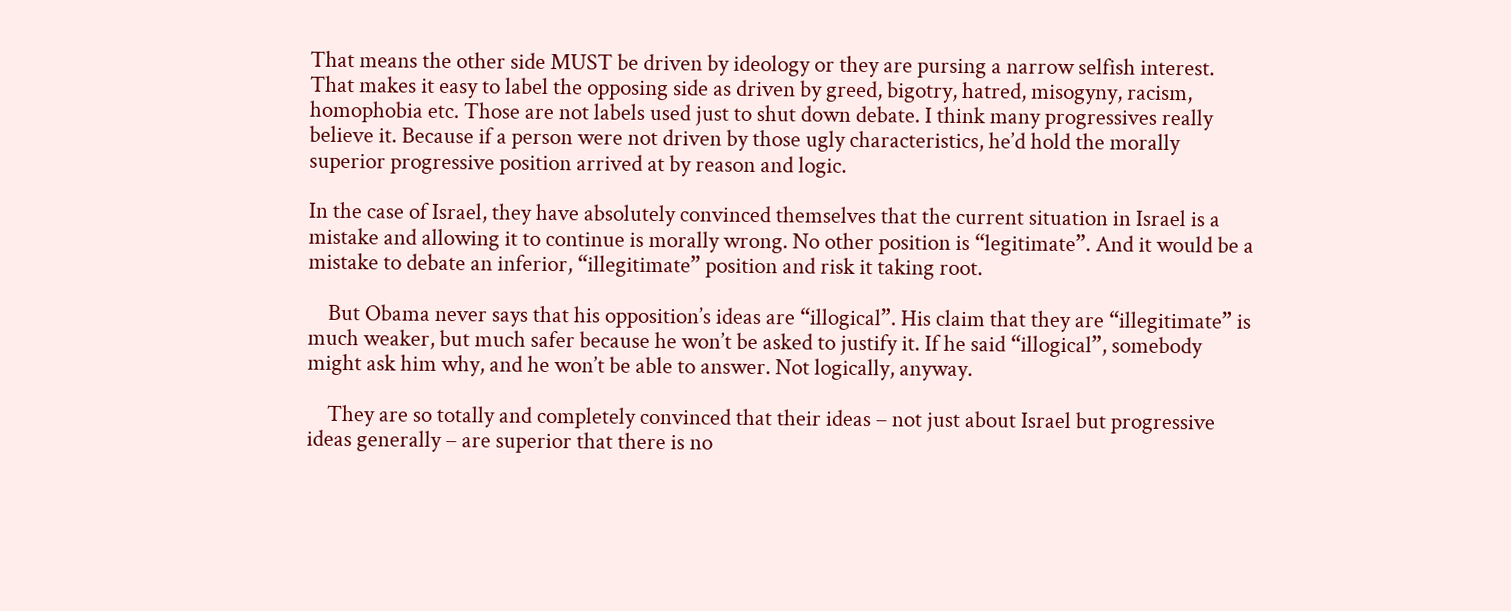That means the other side MUST be driven by ideology or they are pursing a narrow selfish interest. That makes it easy to label the opposing side as driven by greed, bigotry, hatred, misogyny, racism, homophobia etc. Those are not labels used just to shut down debate. I think many progressives really believe it. Because if a person were not driven by those ugly characteristics, he’d hold the morally superior progressive position arrived at by reason and logic.

In the case of Israel, they have absolutely convinced themselves that the current situation in Israel is a mistake and allowing it to continue is morally wrong. No other position is “legitimate”. And it would be a mistake to debate an inferior, “illegitimate” position and risk it taking root.

    But Obama never says that his opposition’s ideas are “illogical”. His claim that they are “illegitimate” is much weaker, but much safer because he won’t be asked to justify it. If he said “illogical”, somebody might ask him why, and he won’t be able to answer. Not logically, anyway.

    They are so totally and completely convinced that their ideas – not just about Israel but progressive ideas generally – are superior that there is no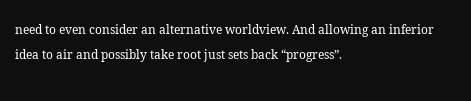need to even consider an alternative worldview. And allowing an inferior idea to air and possibly take root just sets back “progress”.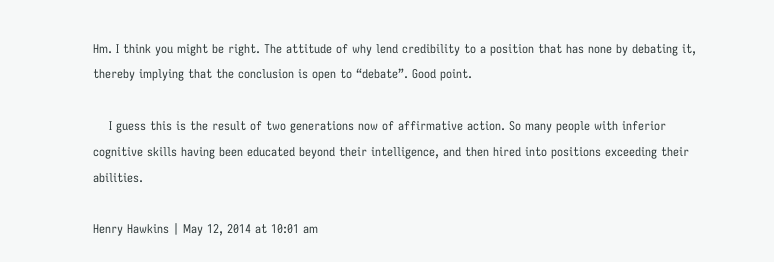Hm. I think you might be right. The attitude of why lend credibility to a position that has none by debating it, thereby implying that the conclusion is open to “debate”. Good point.

    I guess this is the result of two generations now of affirmative action. So many people with inferior cognitive skills having been educated beyond their intelligence, and then hired into positions exceeding their abilities.

Henry Hawkins | May 12, 2014 at 10:01 am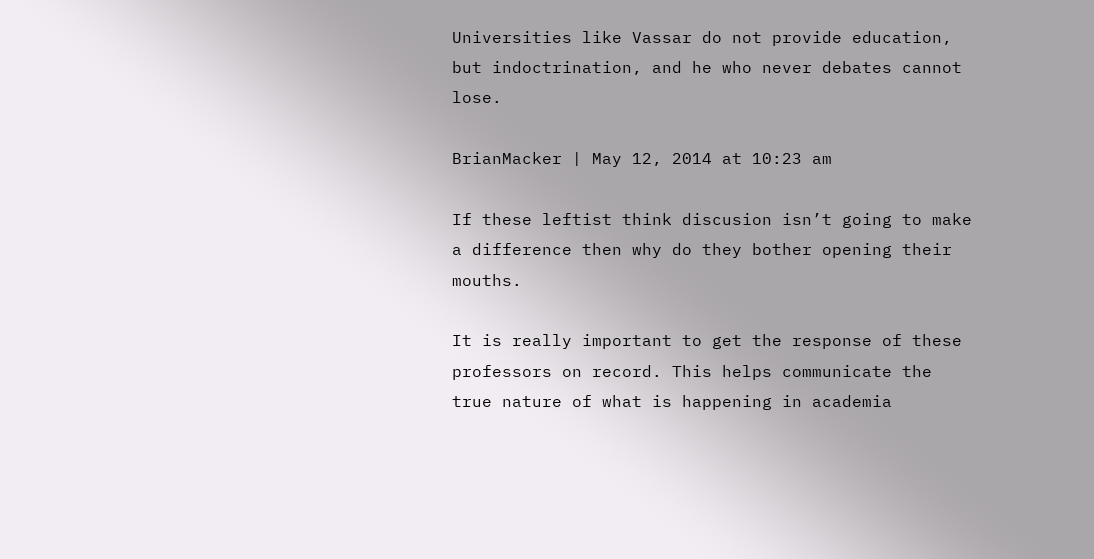Universities like Vassar do not provide education, but indoctrination, and he who never debates cannot lose.

BrianMacker | May 12, 2014 at 10:23 am

If these leftist think discusion isn’t going to make a difference then why do they bother opening their mouths.

It is really important to get the response of these professors on record. This helps communicate the true nature of what is happening in academia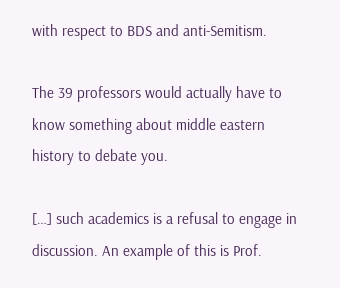with respect to BDS and anti-Semitism.

The 39 professors would actually have to know something about middle eastern history to debate you.

[…] such academics is a refusal to engage in discussion. An example of this is Prof.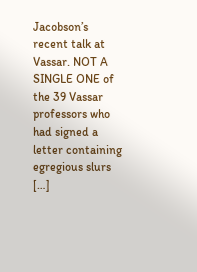Jacobson’s recent talk at Vassar. NOT A SINGLE ONE of the 39 Vassar professors who had signed a letter containing egregious slurs […]